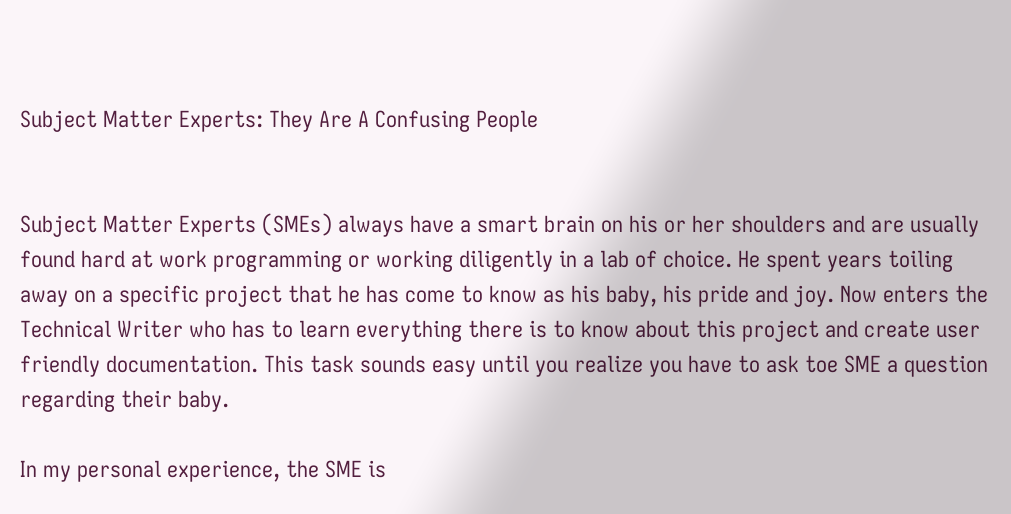Subject Matter Experts: They Are A Confusing People


Subject Matter Experts (SMEs) always have a smart brain on his or her shoulders and are usually found hard at work programming or working diligently in a lab of choice. He spent years toiling away on a specific project that he has come to know as his baby, his pride and joy. Now enters the Technical Writer who has to learn everything there is to know about this project and create user friendly documentation. This task sounds easy until you realize you have to ask toe SME a question regarding their baby.

In my personal experience, the SME is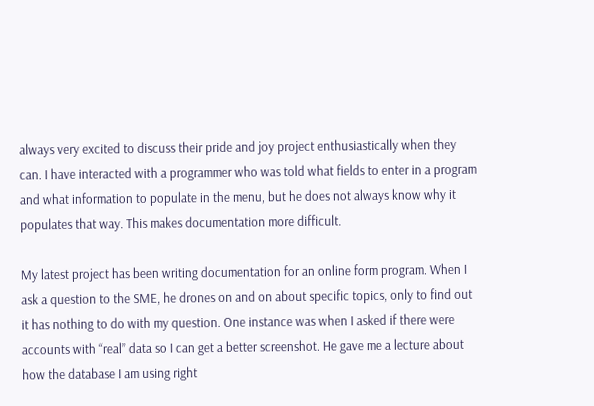always very excited to discuss their pride and joy project enthusiastically when they can. I have interacted with a programmer who was told what fields to enter in a program and what information to populate in the menu, but he does not always know why it populates that way. This makes documentation more difficult.

My latest project has been writing documentation for an online form program. When I ask a question to the SME, he drones on and on about specific topics, only to find out it has nothing to do with my question. One instance was when I asked if there were accounts with “real” data so I can get a better screenshot. He gave me a lecture about how the database I am using right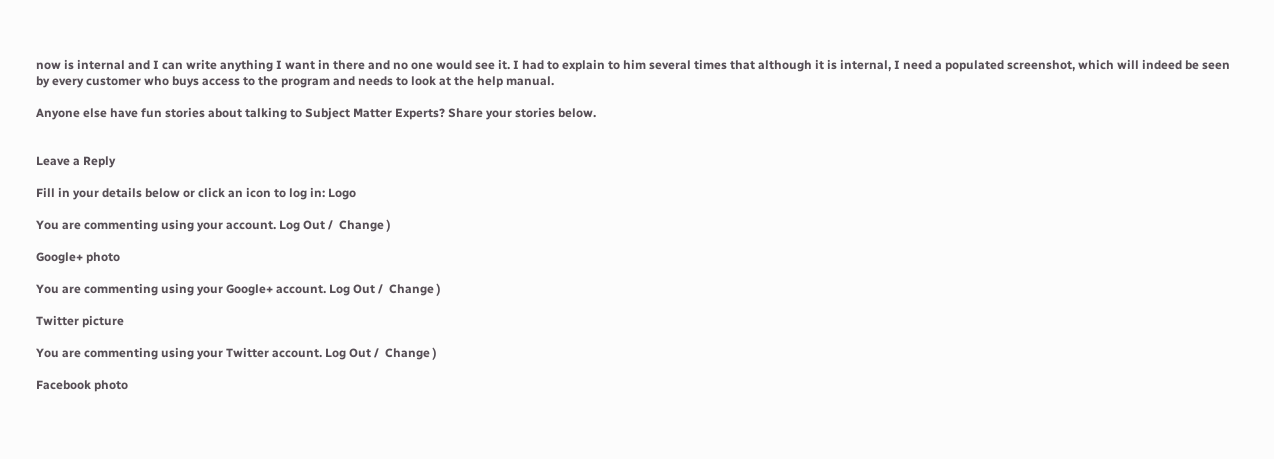now is internal and I can write anything I want in there and no one would see it. I had to explain to him several times that although it is internal, I need a populated screenshot, which will indeed be seen by every customer who buys access to the program and needs to look at the help manual.

Anyone else have fun stories about talking to Subject Matter Experts? Share your stories below.


Leave a Reply

Fill in your details below or click an icon to log in: Logo

You are commenting using your account. Log Out /  Change )

Google+ photo

You are commenting using your Google+ account. Log Out /  Change )

Twitter picture

You are commenting using your Twitter account. Log Out /  Change )

Facebook photo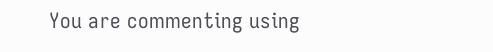You are commenting using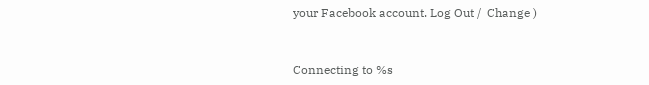your Facebook account. Log Out /  Change )


Connecting to %s